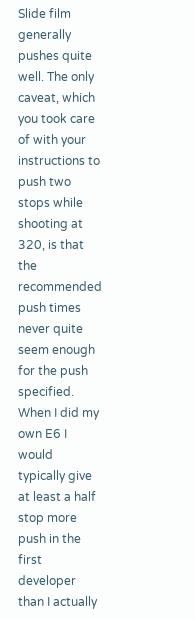Slide film generally pushes quite well. The only caveat, which you took care of with your instructions to push two stops while shooting at 320, is that the recommended push times never quite seem enough for the push specified. When I did my own E6 I would typically give at least a half stop more push in the first developer than I actually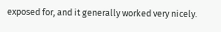exposed for, and it generally worked very nicely.